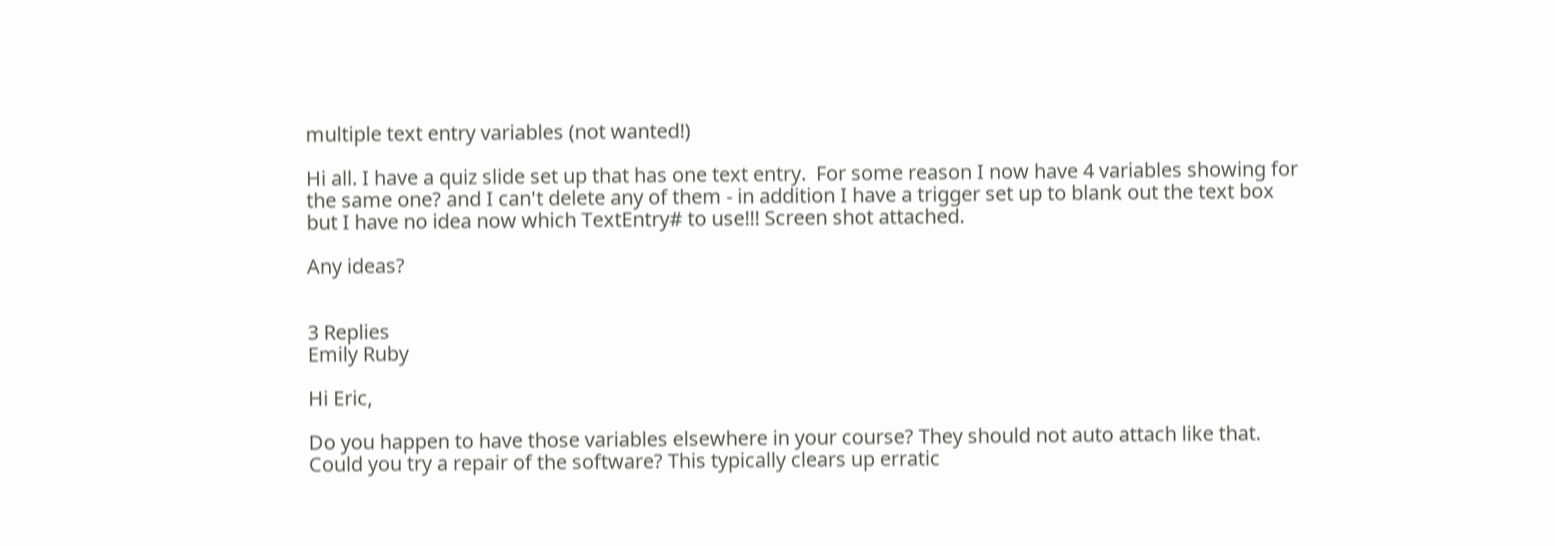multiple text entry variables (not wanted!)

Hi all. I have a quiz slide set up that has one text entry.  For some reason I now have 4 variables showing for the same one? and I can't delete any of them - in addition I have a trigger set up to blank out the text box but I have no idea now which TextEntry# to use!!! Screen shot attached.

Any ideas?


3 Replies
Emily Ruby

Hi Eric,

Do you happen to have those variables elsewhere in your course? They should not auto attach like that. Could you try a repair of the software? This typically clears up erratic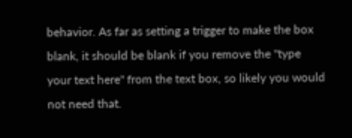behavior. As far as setting a trigger to make the box blank, it should be blank if you remove the "type your text here" from the text box, so likely you would not need that.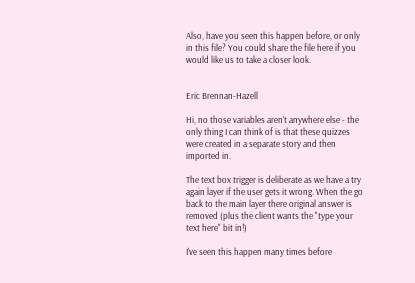Also, have you seen this happen before, or only in this file? You could share the file here if you would like us to take a closer look.


Eric Brennan-Hazell

Hi, no those variables aren't anywhere else - the only thing I can think of is that these quizzes were created in a separate story and then imported in.

The text box trigger is deliberate as we have a try again layer if the user gets it wrong. When the go back to the main layer there original answer is removed (plus the client wants the "type your text here" bit in!)

I've seen this happen many times before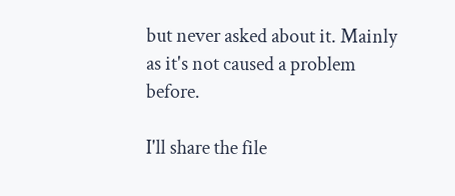but never asked about it. Mainly as it's not caused a problem before.

I'll share the file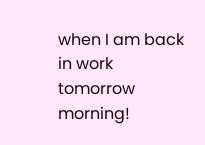when I am back in work tomorrow morning!